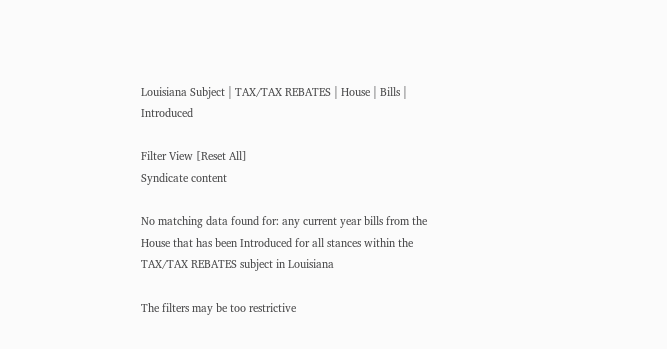Louisiana Subject | TAX/TAX REBATES | House | Bills | Introduced

Filter View [Reset All]
Syndicate content

No matching data found for: any current year bills from the House that has been Introduced for all stances within the TAX/TAX REBATES subject in Louisiana

The filters may be too restrictive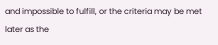and impossible to fulfill, or the criteria may be met later as the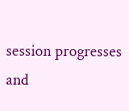session progresses and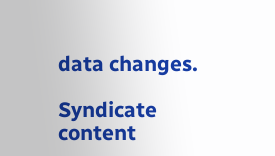data changes.

Syndicate content